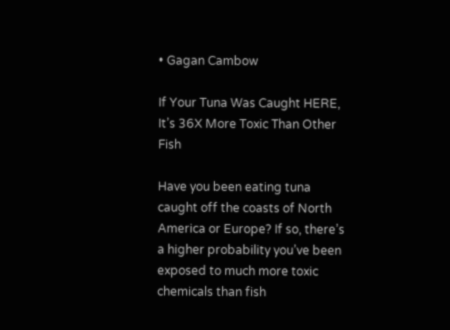• Gagan Cambow

If Your Tuna Was Caught HERE, It’s 36X More Toxic Than Other Fish

Have you been eating tuna caught off the coasts of North America or Europe? If so, there’s a higher probability you’ve been exposed to much more toxic chemicals than fish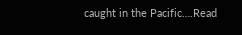caught in the Pacific….Read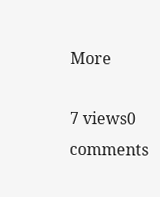More

7 views0 comments